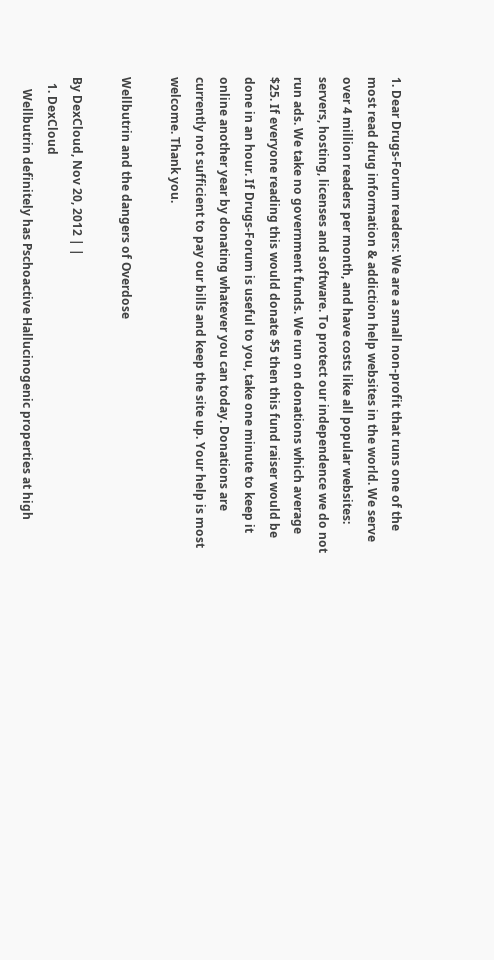1. Dear Drugs-Forum readers: We are a small non-profit that runs one of the most read drug information & addiction help websites in the world. We serve over 4 million readers per month, and have costs like all popular websites: servers, hosting, licenses and software. To protect our independence we do not run ads. We take no government funds. We run on donations which average $25. If everyone reading this would donate $5 then this fund raiser would be done in an hour. If Drugs-Forum is useful to you, take one minute to keep it online another year by donating whatever you can today. Donations are currently not sufficient to pay our bills and keep the site up. Your help is most welcome. Thank you.

Wellbutrin and the dangers of Overdose

By DexCloud, Nov 20, 2012 | |
  1. DexCloud
    Wellbutrin definitely has Pschoactive Hallucinogenic properties at high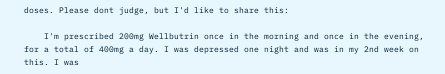doses. Please dont judge, but I'd like to share this:

    I'm prescribed 200mg Wellbutrin once in the morning and once in the evening, for a total of 400mg a day. I was depressed one night and was in my 2nd week on this. I was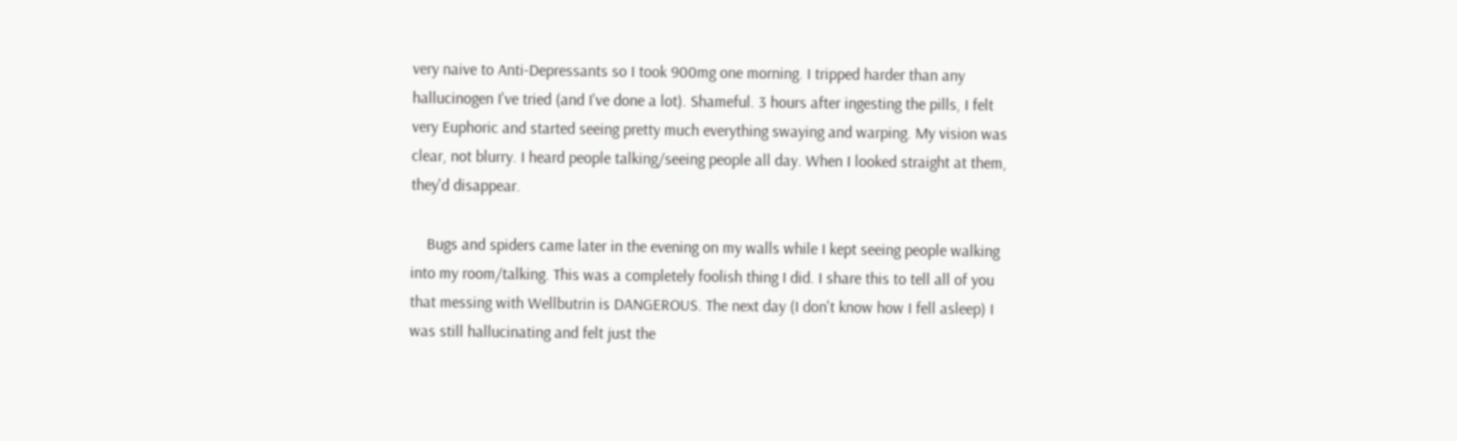very naive to Anti-Depressants so I took 900mg one morning. I tripped harder than any hallucinogen I've tried (and I've done a lot). Shameful. 3 hours after ingesting the pills, I felt very Euphoric and started seeing pretty much everything swaying and warping. My vision was clear, not blurry. I heard people talking/seeing people all day. When I looked straight at them, they'd disappear.

    Bugs and spiders came later in the evening on my walls while I kept seeing people walking into my room/talking. This was a completely foolish thing I did. I share this to tell all of you that messing with Wellbutrin is DANGEROUS. The next day (I don't know how I fell asleep) I was still hallucinating and felt just the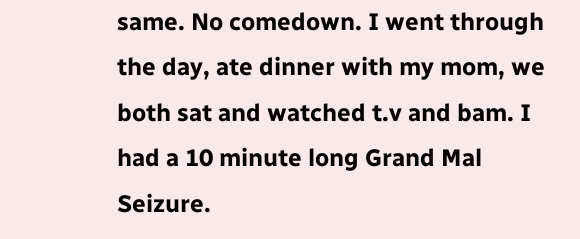same. No comedown. I went through the day, ate dinner with my mom, we both sat and watched t.v and bam. I had a 10 minute long Grand Mal Seizure.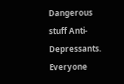Dangerous stuff Anti-Depressants. Everyone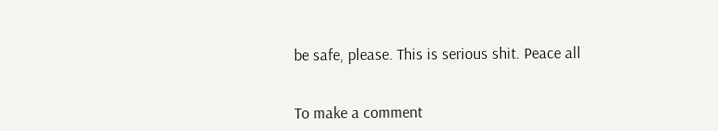be safe, please. This is serious shit. Peace all


To make a comment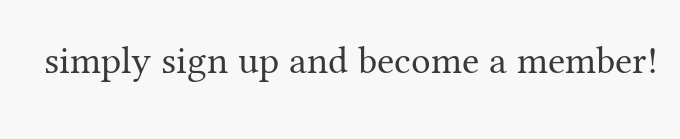simply sign up and become a member!